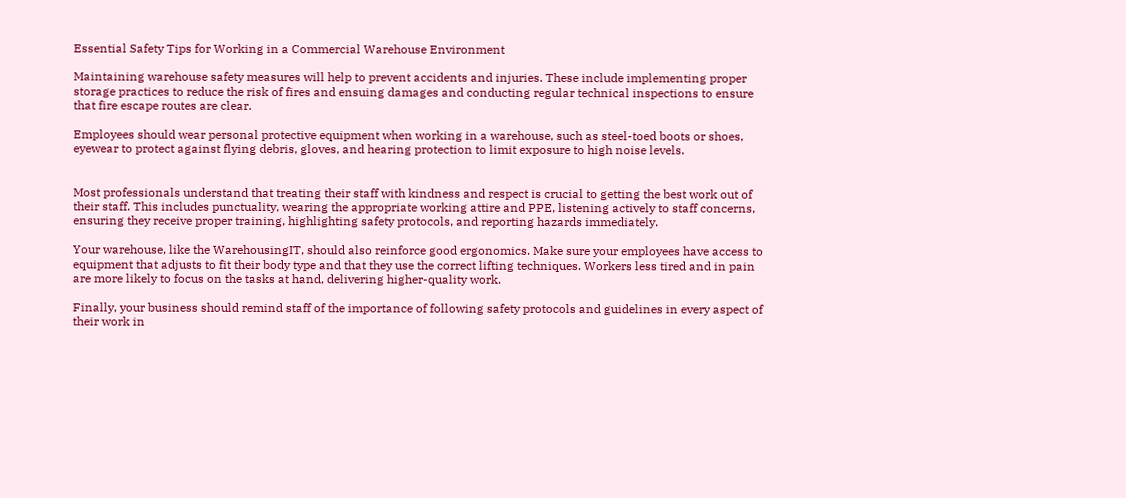Essential Safety Tips for Working in a Commercial Warehouse Environment

Maintaining warehouse safety measures will help to prevent accidents and injuries. These include implementing proper storage practices to reduce the risk of fires and ensuing damages and conducting regular technical inspections to ensure that fire escape routes are clear.

Employees should wear personal protective equipment when working in a warehouse, such as steel-toed boots or shoes, eyewear to protect against flying debris, gloves, and hearing protection to limit exposure to high noise levels.


Most professionals understand that treating their staff with kindness and respect is crucial to getting the best work out of their staff. This includes punctuality, wearing the appropriate working attire and PPE, listening actively to staff concerns, ensuring they receive proper training, highlighting safety protocols, and reporting hazards immediately.

Your warehouse, like the WarehousingIT, should also reinforce good ergonomics. Make sure your employees have access to equipment that adjusts to fit their body type and that they use the correct lifting techniques. Workers less tired and in pain are more likely to focus on the tasks at hand, delivering higher-quality work.

Finally, your business should remind staff of the importance of following safety protocols and guidelines in every aspect of their work in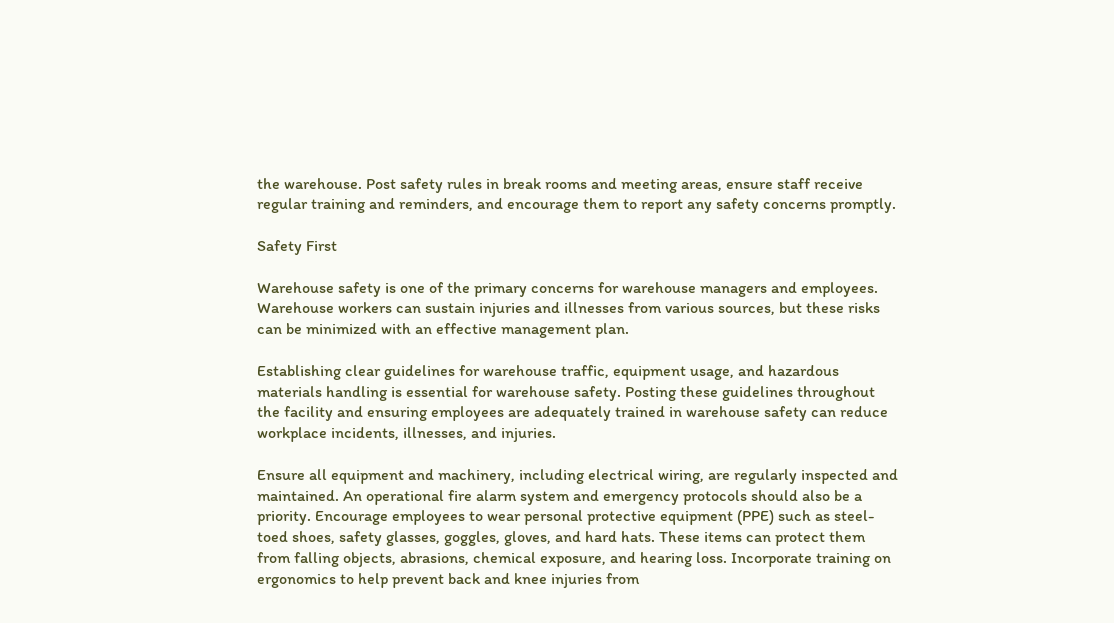the warehouse. Post safety rules in break rooms and meeting areas, ensure staff receive regular training and reminders, and encourage them to report any safety concerns promptly.

Safety First

Warehouse safety is one of the primary concerns for warehouse managers and employees. Warehouse workers can sustain injuries and illnesses from various sources, but these risks can be minimized with an effective management plan.

Establishing clear guidelines for warehouse traffic, equipment usage, and hazardous materials handling is essential for warehouse safety. Posting these guidelines throughout the facility and ensuring employees are adequately trained in warehouse safety can reduce workplace incidents, illnesses, and injuries.

Ensure all equipment and machinery, including electrical wiring, are regularly inspected and maintained. An operational fire alarm system and emergency protocols should also be a priority. Encourage employees to wear personal protective equipment (PPE) such as steel-toed shoes, safety glasses, goggles, gloves, and hard hats. These items can protect them from falling objects, abrasions, chemical exposure, and hearing loss. Incorporate training on ergonomics to help prevent back and knee injuries from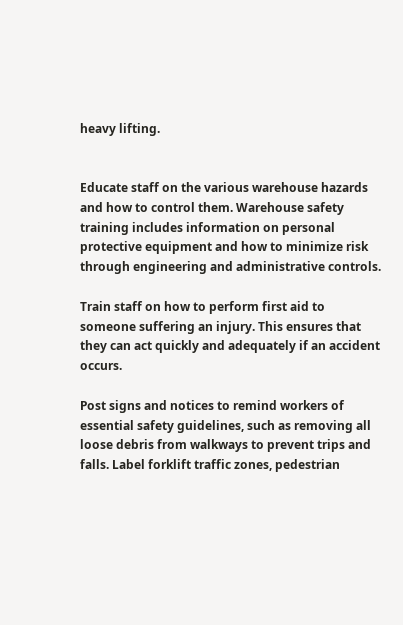heavy lifting.


Educate staff on the various warehouse hazards and how to control them. Warehouse safety training includes information on personal protective equipment and how to minimize risk through engineering and administrative controls.

Train staff on how to perform first aid to someone suffering an injury. This ensures that they can act quickly and adequately if an accident occurs.

Post signs and notices to remind workers of essential safety guidelines, such as removing all loose debris from walkways to prevent trips and falls. Label forklift traffic zones, pedestrian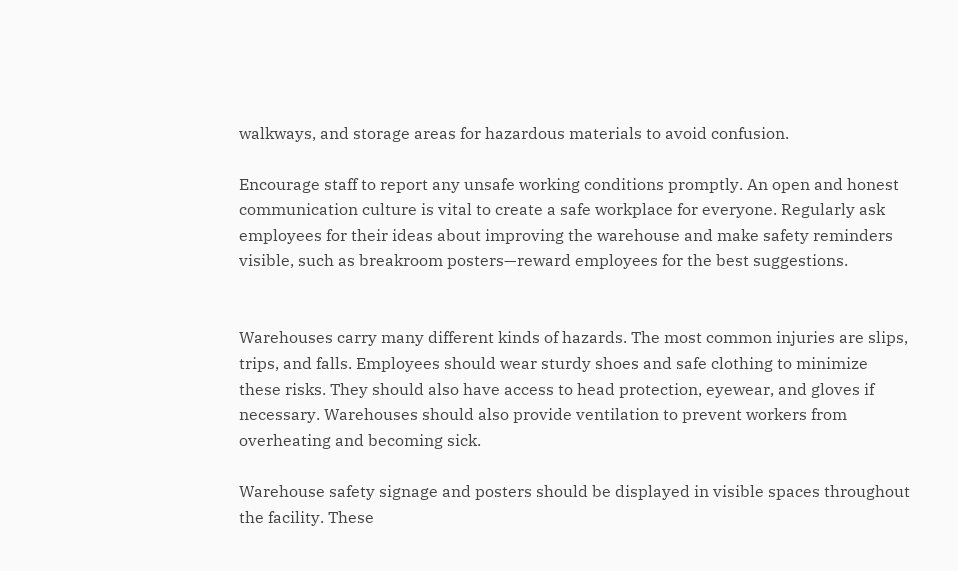walkways, and storage areas for hazardous materials to avoid confusion.

Encourage staff to report any unsafe working conditions promptly. An open and honest communication culture is vital to create a safe workplace for everyone. Regularly ask employees for their ideas about improving the warehouse and make safety reminders visible, such as breakroom posters—reward employees for the best suggestions.


Warehouses carry many different kinds of hazards. The most common injuries are slips, trips, and falls. Employees should wear sturdy shoes and safe clothing to minimize these risks. They should also have access to head protection, eyewear, and gloves if necessary. Warehouses should also provide ventilation to prevent workers from overheating and becoming sick.

Warehouse safety signage and posters should be displayed in visible spaces throughout the facility. These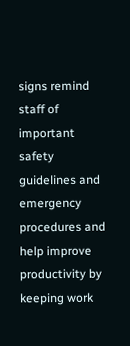signs remind staff of important safety guidelines and emergency procedures and help improve productivity by keeping work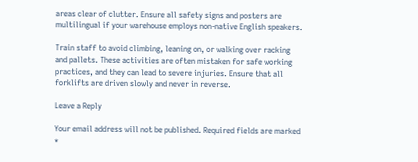areas clear of clutter. Ensure all safety signs and posters are multilingual if your warehouse employs non-native English speakers.

Train staff to avoid climbing, leaning on, or walking over racking and pallets. These activities are often mistaken for safe working practices, and they can lead to severe injuries. Ensure that all forklifts are driven slowly and never in reverse.

Leave a Reply

Your email address will not be published. Required fields are marked *